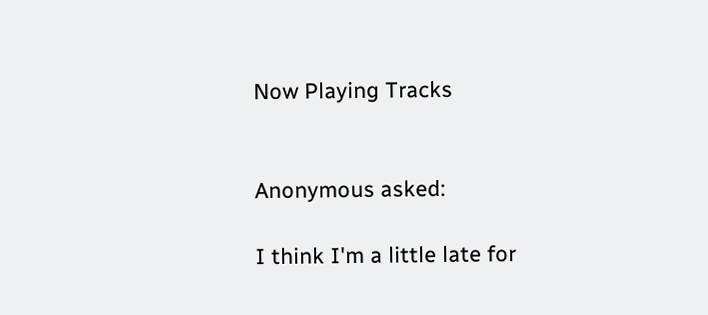Now Playing Tracks


Anonymous asked:

I think I'm a little late for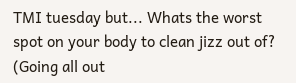TMI tuesday but... Whats the worst spot on your body to clean jizz out of? (Going all out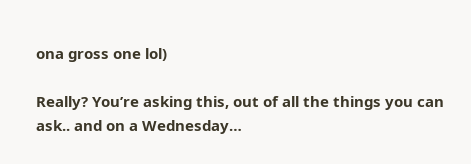ona gross one lol)

Really? You’re asking this, out of all the things you can ask.. and on a Wednesday…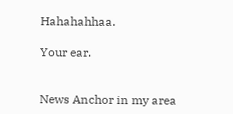Hahahahhaa.

Your ear.


News Anchor in my area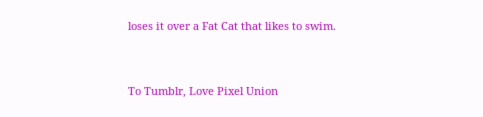loses it over a Fat Cat that likes to swim.


To Tumblr, Love Pixel Union